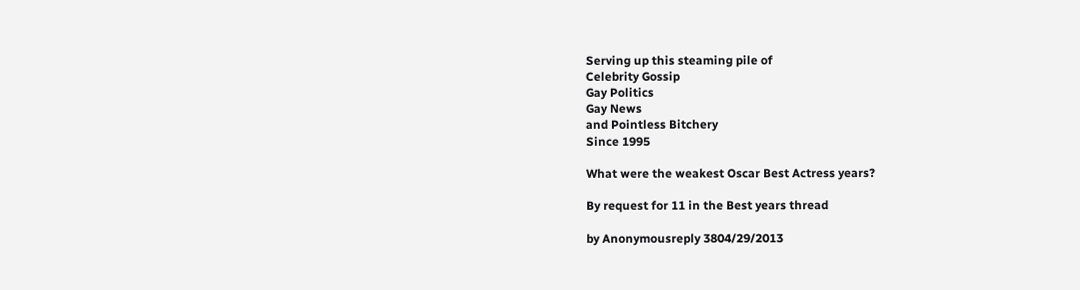Serving up this steaming pile of
Celebrity Gossip
Gay Politics
Gay News
and Pointless Bitchery
Since 1995

What were the weakest Oscar Best Actress years?

By request for 11 in the Best years thread

by Anonymousreply 3804/29/2013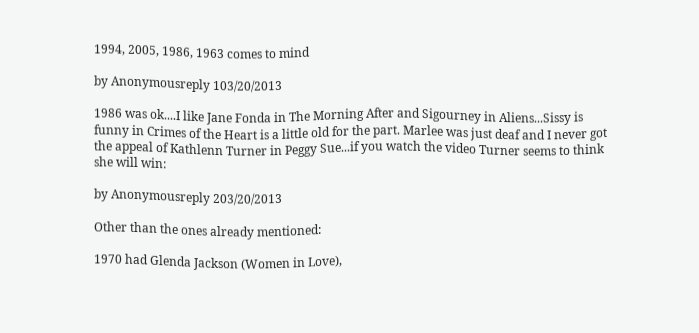1994, 2005, 1986, 1963 comes to mind

by Anonymousreply 103/20/2013

1986 was ok....I like Jane Fonda in The Morning After and Sigourney in Aliens...Sissy is funny in Crimes of the Heart is a little old for the part. Marlee was just deaf and I never got the appeal of Kathlenn Turner in Peggy Sue...if you watch the video Turner seems to think she will win:

by Anonymousreply 203/20/2013

Other than the ones already mentioned:

1970 had Glenda Jackson (Women in Love),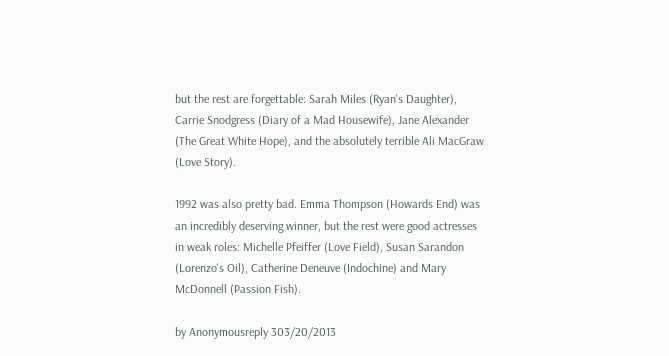but the rest are forgettable: Sarah Miles (Ryan's Daughter), Carrie Snodgress (Diary of a Mad Housewife), Jane Alexander (The Great White Hope), and the absolutely terrible Ali MacGraw (Love Story).

1992 was also pretty bad. Emma Thompson (Howards End) was an incredibly deserving winner, but the rest were good actresses in weak roles: Michelle Pfeiffer (Love Field), Susan Sarandon (Lorenzo's Oil), Catherine Deneuve (Indochine) and Mary McDonnell (Passion Fish).

by Anonymousreply 303/20/2013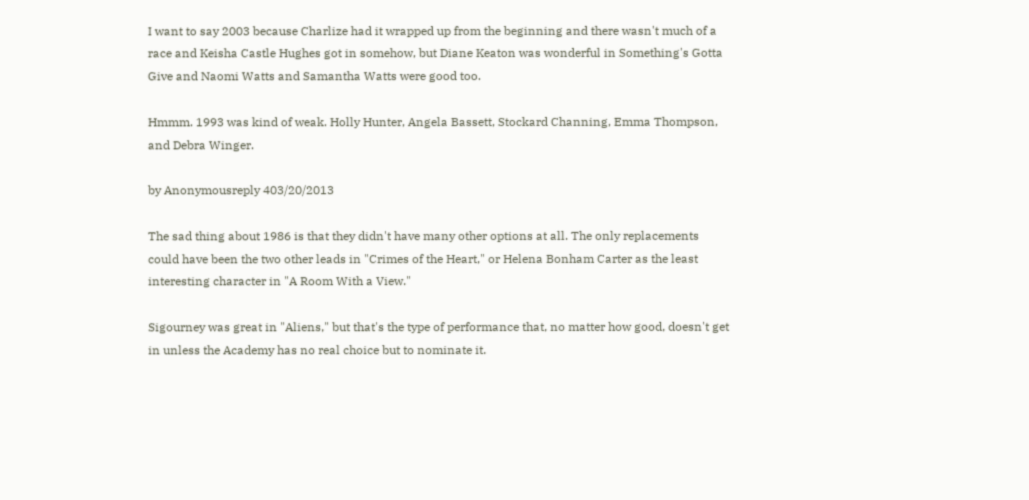I want to say 2003 because Charlize had it wrapped up from the beginning and there wasn't much of a race and Keisha Castle Hughes got in somehow, but Diane Keaton was wonderful in Something's Gotta Give and Naomi Watts and Samantha Watts were good too.

Hmmm. 1993 was kind of weak. Holly Hunter, Angela Bassett, Stockard Channing, Emma Thompson, and Debra Winger.

by Anonymousreply 403/20/2013

The sad thing about 1986 is that they didn't have many other options at all. The only replacements could have been the two other leads in "Crimes of the Heart," or Helena Bonham Carter as the least interesting character in "A Room With a View."

Sigourney was great in "Aliens," but that's the type of performance that, no matter how good, doesn't get in unless the Academy has no real choice but to nominate it.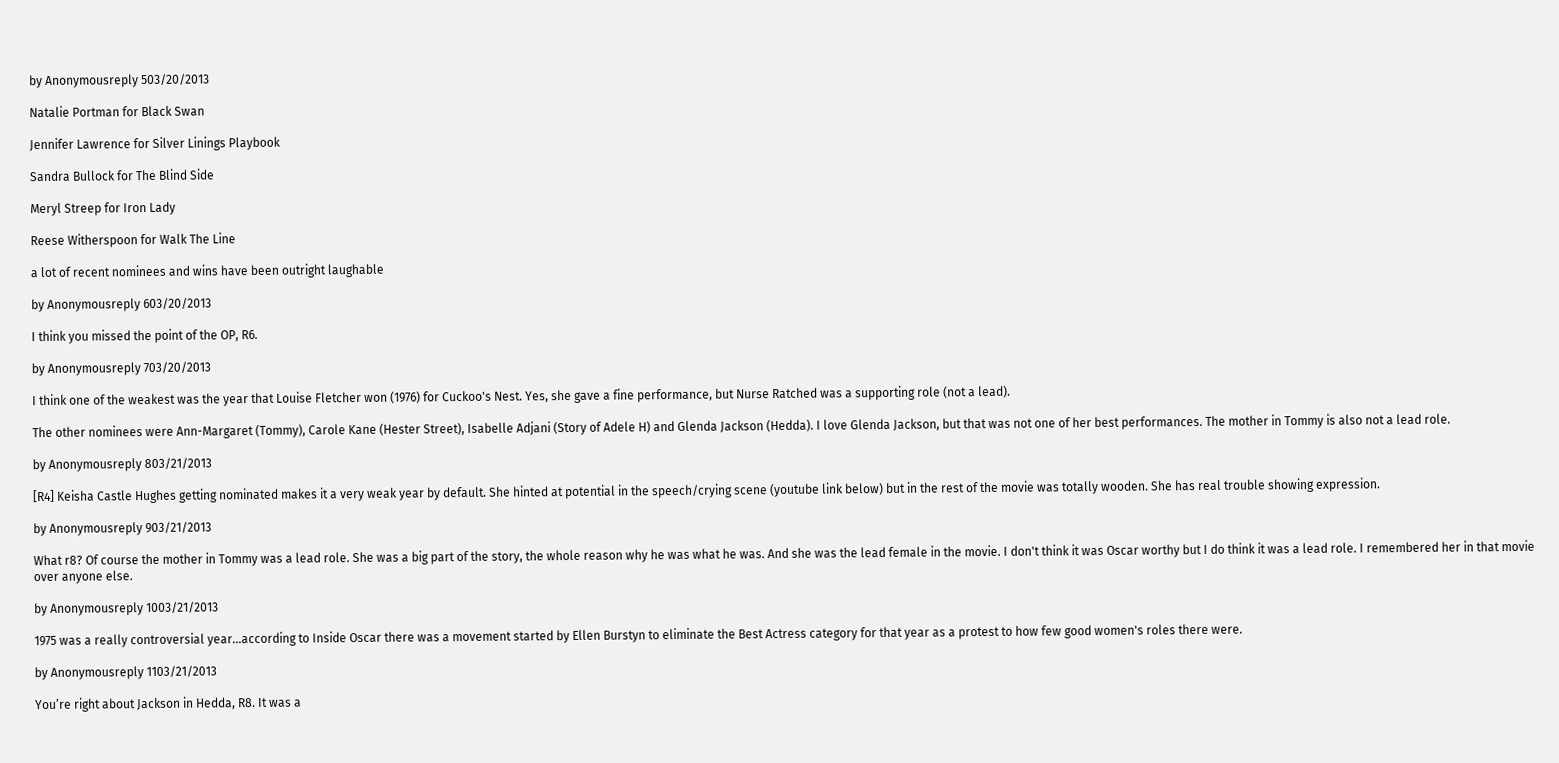by Anonymousreply 503/20/2013

Natalie Portman for Black Swan

Jennifer Lawrence for Silver Linings Playbook

Sandra Bullock for The Blind Side

Meryl Streep for Iron Lady

Reese Witherspoon for Walk The Line

a lot of recent nominees and wins have been outright laughable

by Anonymousreply 603/20/2013

I think you missed the point of the OP, R6.

by Anonymousreply 703/20/2013

I think one of the weakest was the year that Louise Fletcher won (1976) for Cuckoo's Nest. Yes, she gave a fine performance, but Nurse Ratched was a supporting role (not a lead).

The other nominees were Ann-Margaret (Tommy), Carole Kane (Hester Street), Isabelle Adjani (Story of Adele H) and Glenda Jackson (Hedda). I love Glenda Jackson, but that was not one of her best performances. The mother in Tommy is also not a lead role.

by Anonymousreply 803/21/2013

[R4] Keisha Castle Hughes getting nominated makes it a very weak year by default. She hinted at potential in the speech/crying scene (youtube link below) but in the rest of the movie was totally wooden. She has real trouble showing expression.

by Anonymousreply 903/21/2013

What r8? Of course the mother in Tommy was a lead role. She was a big part of the story, the whole reason why he was what he was. And she was the lead female in the movie. I don't think it was Oscar worthy but I do think it was a lead role. I remembered her in that movie over anyone else.

by Anonymousreply 1003/21/2013

1975 was a really controversial year...according to Inside Oscar there was a movement started by Ellen Burstyn to eliminate the Best Actress category for that year as a protest to how few good women's roles there were.

by Anonymousreply 1103/21/2013

You’re right about Jackson in Hedda, R8. It was a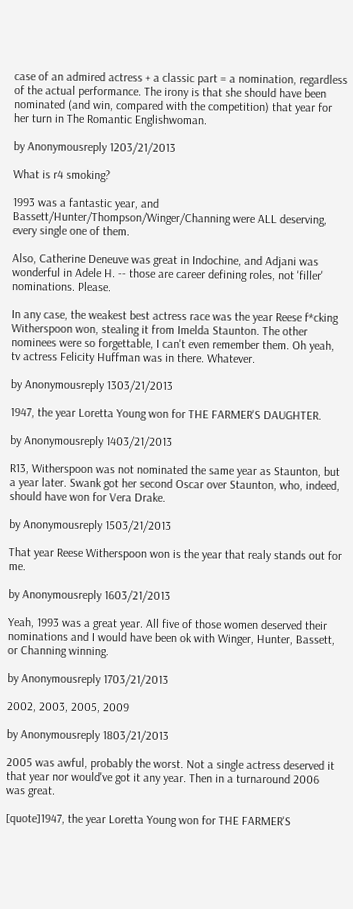case of an admired actress + a classic part = a nomination, regardless of the actual performance. The irony is that she should have been nominated (and win, compared with the competition) that year for her turn in The Romantic Englishwoman.

by Anonymousreply 1203/21/2013

What is r4 smoking?

1993 was a fantastic year, and Bassett/Hunter/Thompson/Winger/Channing were ALL deserving, every single one of them.

Also, Catherine Deneuve was great in Indochine, and Adjani was wonderful in Adele H. -- those are career defining roles, not 'filler' nominations. Please.

In any case, the weakest best actress race was the year Reese f*cking Witherspoon won, stealing it from Imelda Staunton. The other nominees were so forgettable, I can't even remember them. Oh yeah, tv actress Felicity Huffman was in there. Whatever.

by Anonymousreply 1303/21/2013

1947, the year Loretta Young won for THE FARMER'S DAUGHTER.

by Anonymousreply 1403/21/2013

R13, Witherspoon was not nominated the same year as Staunton, but a year later. Swank got her second Oscar over Staunton, who, indeed, should have won for Vera Drake.

by Anonymousreply 1503/21/2013

That year Reese Witherspoon won is the year that realy stands out for me.

by Anonymousreply 1603/21/2013

Yeah, 1993 was a great year. All five of those women deserved their nominations and I would have been ok with Winger, Hunter, Bassett, or Channing winning.

by Anonymousreply 1703/21/2013

2002, 2003, 2005, 2009

by Anonymousreply 1803/21/2013

2005 was awful, probably the worst. Not a single actress deserved it that year nor would've got it any year. Then in a turnaround 2006 was great.

[quote]1947, the year Loretta Young won for THE FARMER'S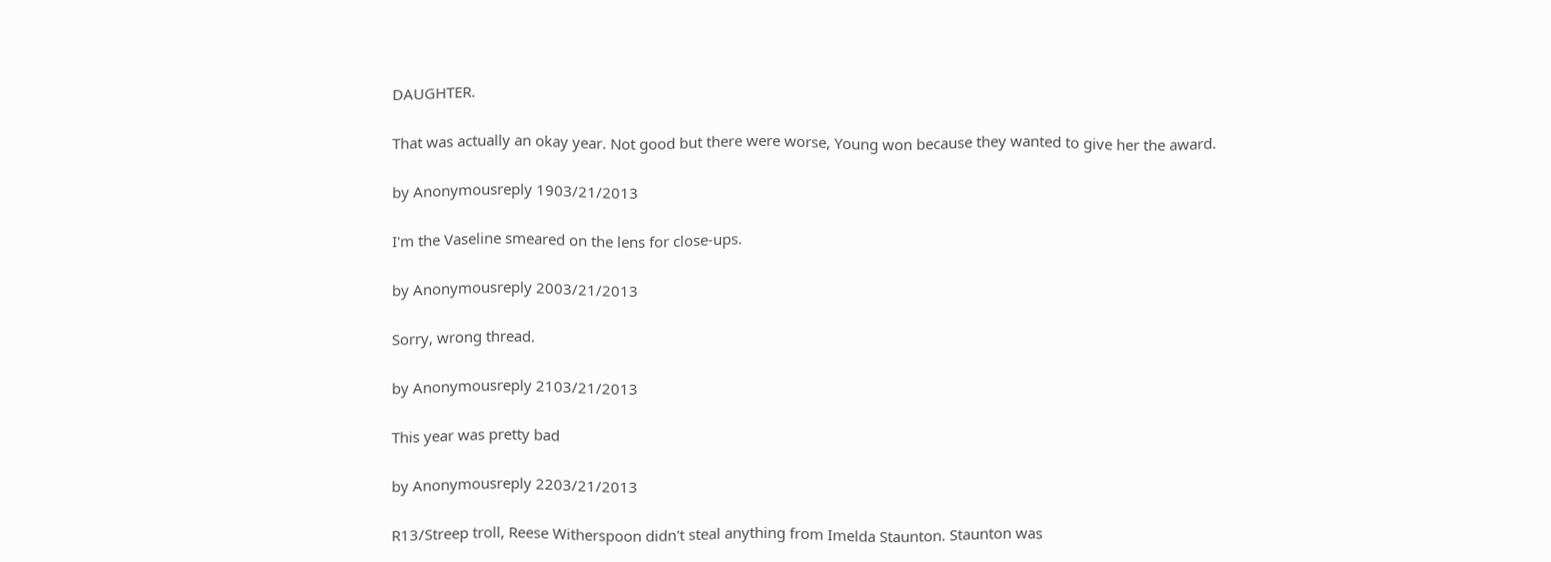DAUGHTER.

That was actually an okay year. Not good but there were worse, Young won because they wanted to give her the award.

by Anonymousreply 1903/21/2013

I'm the Vaseline smeared on the lens for close-ups.

by Anonymousreply 2003/21/2013

Sorry, wrong thread.

by Anonymousreply 2103/21/2013

This year was pretty bad

by Anonymousreply 2203/21/2013

R13/Streep troll, Reese Witherspoon didn't steal anything from Imelda Staunton. Staunton was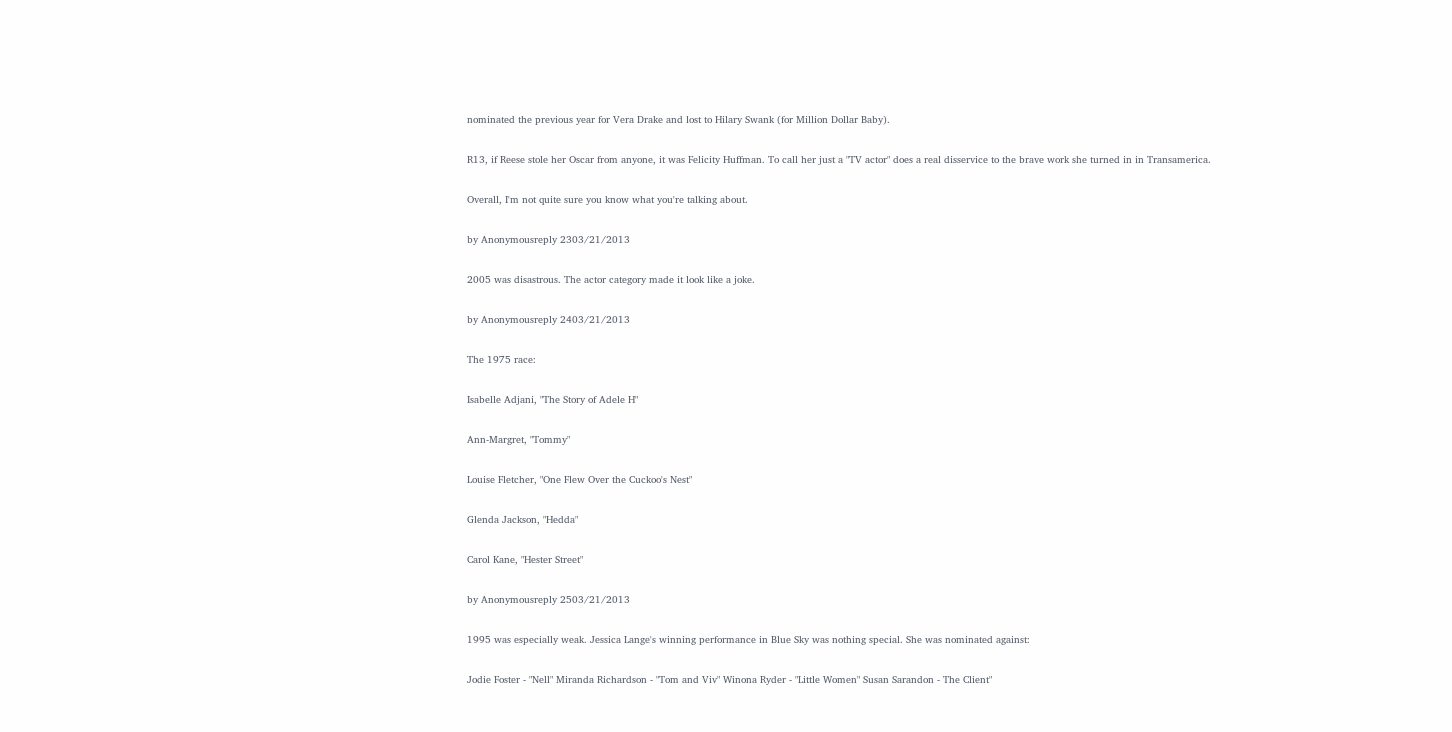nominated the previous year for Vera Drake and lost to Hilary Swank (for Million Dollar Baby).

R13, if Reese stole her Oscar from anyone, it was Felicity Huffman. To call her just a "TV actor" does a real disservice to the brave work she turned in in Transamerica.

Overall, I'm not quite sure you know what you're talking about.

by Anonymousreply 2303/21/2013

2005 was disastrous. The actor category made it look like a joke.

by Anonymousreply 2403/21/2013

The 1975 race:

Isabelle Adjani, "The Story of Adele H"

Ann-Margret, "Tommy"

Louise Fletcher, "One Flew Over the Cuckoo's Nest"

Glenda Jackson, "Hedda"

Carol Kane, "Hester Street"

by Anonymousreply 2503/21/2013

1995 was especially weak. Jessica Lange's winning performance in Blue Sky was nothing special. She was nominated against:

Jodie Foster - "Nell" Miranda Richardson - "Tom and Viv" Winona Ryder - "Little Women" Susan Sarandon - The Client"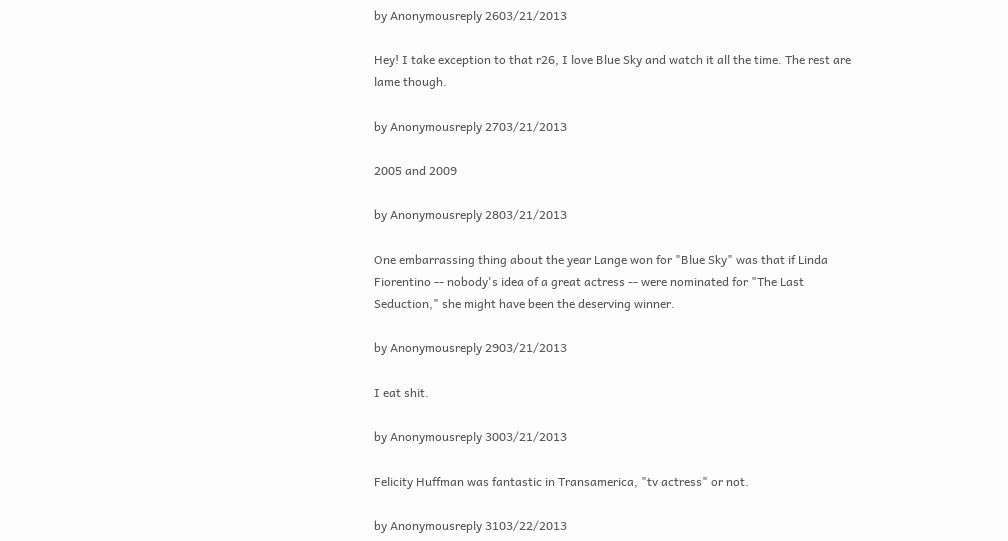by Anonymousreply 2603/21/2013

Hey! I take exception to that r26, I love Blue Sky and watch it all the time. The rest are lame though.

by Anonymousreply 2703/21/2013

2005 and 2009

by Anonymousreply 2803/21/2013

One embarrassing thing about the year Lange won for "Blue Sky" was that if Linda Fiorentino -- nobody's idea of a great actress -- were nominated for "The Last Seduction," she might have been the deserving winner.

by Anonymousreply 2903/21/2013

I eat shit.

by Anonymousreply 3003/21/2013

Felicity Huffman was fantastic in Transamerica, "tv actress" or not.

by Anonymousreply 3103/22/2013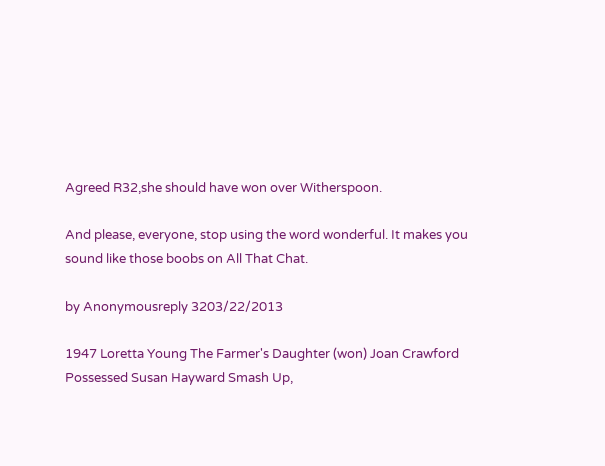Agreed R32,she should have won over Witherspoon.

And please, everyone, stop using the word wonderful. It makes you sound like those boobs on All That Chat.

by Anonymousreply 3203/22/2013

1947 Loretta Young The Farmer's Daughter (won) Joan Crawford Possessed Susan Hayward Smash Up,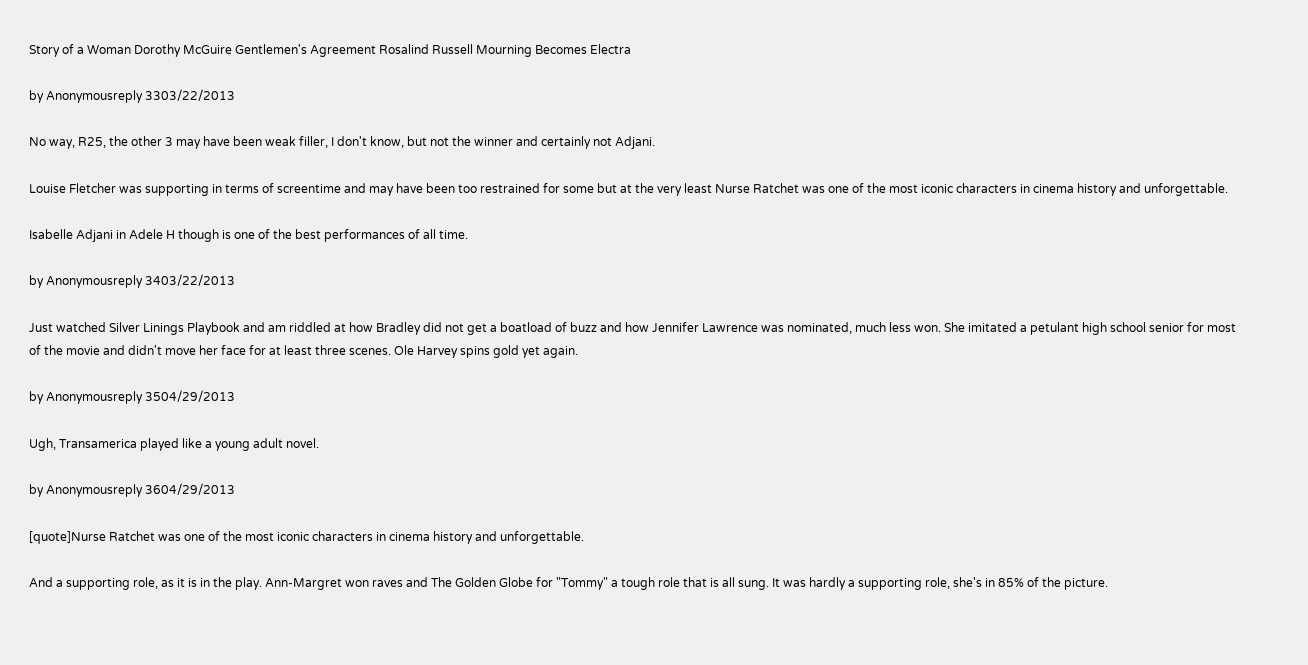Story of a Woman Dorothy McGuire Gentlemen's Agreement Rosalind Russell Mourning Becomes Electra

by Anonymousreply 3303/22/2013

No way, R25, the other 3 may have been weak filler, I don't know, but not the winner and certainly not Adjani.

Louise Fletcher was supporting in terms of screentime and may have been too restrained for some but at the very least Nurse Ratchet was one of the most iconic characters in cinema history and unforgettable.

Isabelle Adjani in Adele H though is one of the best performances of all time.

by Anonymousreply 3403/22/2013

Just watched Silver Linings Playbook and am riddled at how Bradley did not get a boatload of buzz and how Jennifer Lawrence was nominated, much less won. She imitated a petulant high school senior for most of the movie and didn't move her face for at least three scenes. Ole Harvey spins gold yet again.

by Anonymousreply 3504/29/2013

Ugh, Transamerica played like a young adult novel.

by Anonymousreply 3604/29/2013

[quote]Nurse Ratchet was one of the most iconic characters in cinema history and unforgettable.

And a supporting role, as it is in the play. Ann-Margret won raves and The Golden Globe for "Tommy" a tough role that is all sung. It was hardly a supporting role, she's in 85% of the picture.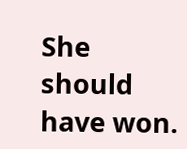She should have won.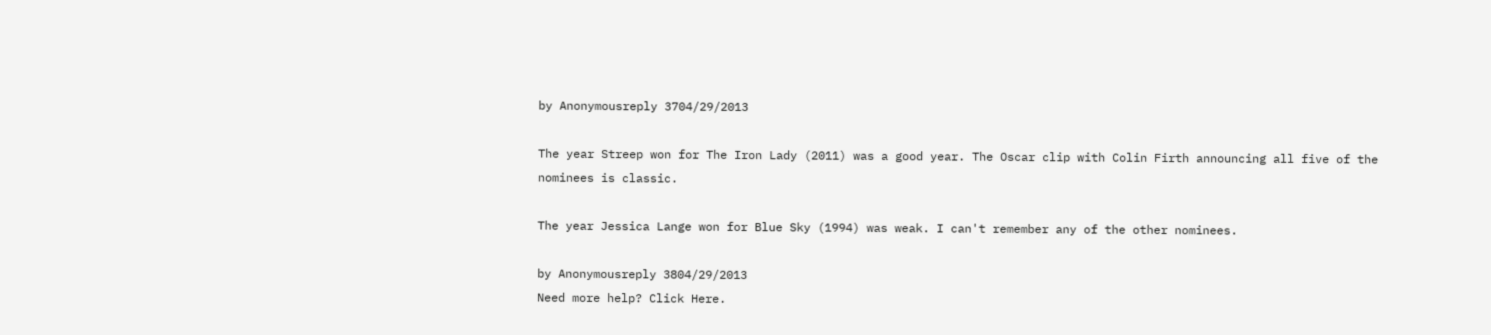by Anonymousreply 3704/29/2013

The year Streep won for The Iron Lady (2011) was a good year. The Oscar clip with Colin Firth announcing all five of the nominees is classic.

The year Jessica Lange won for Blue Sky (1994) was weak. I can't remember any of the other nominees.

by Anonymousreply 3804/29/2013
Need more help? Click Here.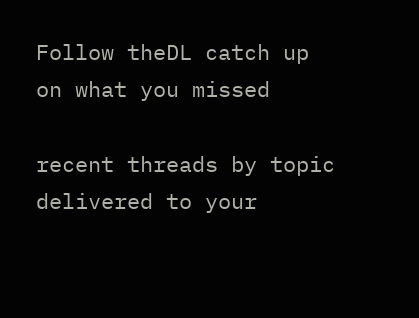Follow theDL catch up on what you missed

recent threads by topic delivered to your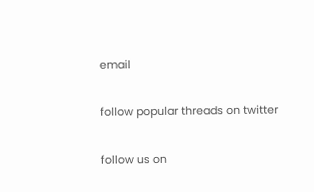email

follow popular threads on twitter

follow us on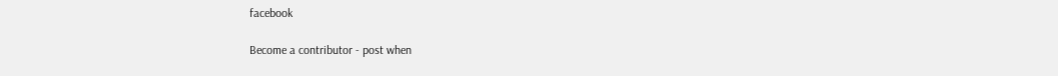facebook

Become a contributor - post when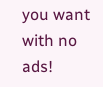you want with no ads!